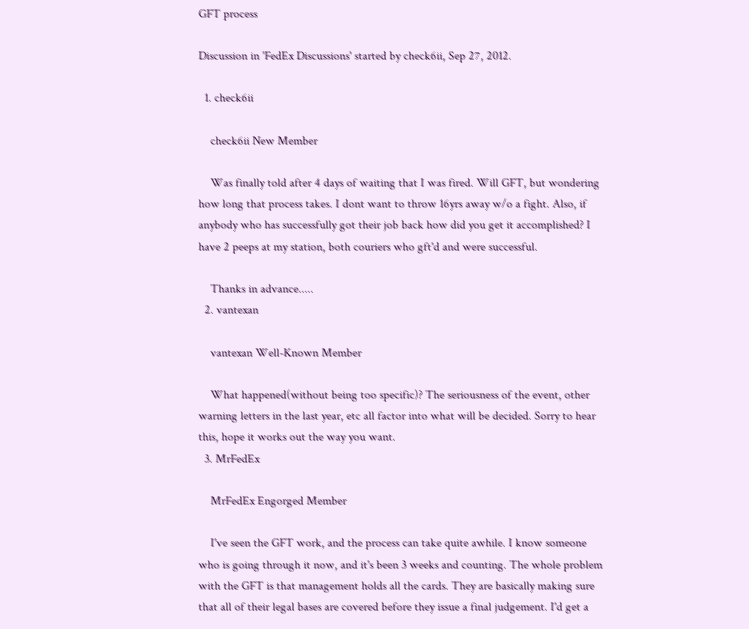GFT process

Discussion in 'FedEx Discussions' started by check6ii, Sep 27, 2012.

  1. check6ii

    check6ii New Member

    Was finally told after 4 days of waiting that I was fired. Will GFT, but wondering how long that process takes. I dont want to throw 16yrs away w/o a fight. Also, if anybody who has successfully got their job back how did you get it accomplished? I have 2 peeps at my station, both couriers who gft'd and were successful.

    Thanks in advance.....
  2. vantexan

    vantexan Well-Known Member

    What happened(without being too specific)? The seriousness of the event, other warning letters in the last year, etc all factor into what will be decided. Sorry to hear this, hope it works out the way you want.
  3. MrFedEx

    MrFedEx Engorged Member

    I've seen the GFT work, and the process can take quite awhile. I know someone who is going through it now, and it's been 3 weeks and counting. The whole problem with the GFT is that management holds all the cards. They are basically making sure that all of their legal bases are covered before they issue a final judgement. I'd get a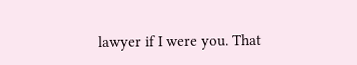lawyer if I were you. That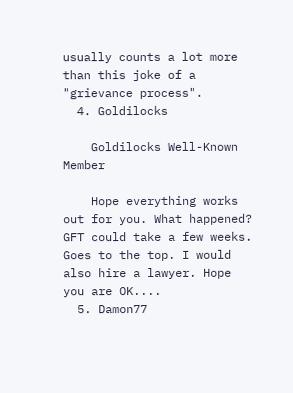usually counts a lot more than this joke of a "grievance process".
  4. Goldilocks

    Goldilocks Well-Known Member

    Hope everything works out for you. What happened? GFT could take a few weeks. Goes to the top. I would also hire a lawyer. Hope you are OK....
  5. Damon77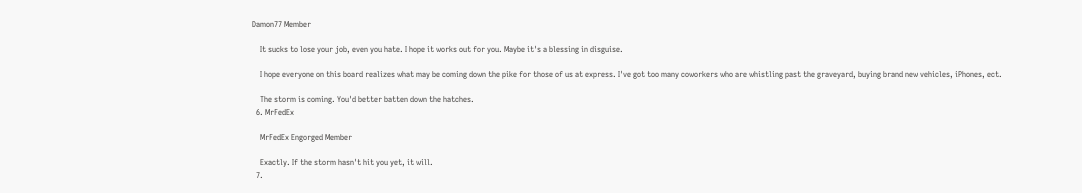Damon77 Member

    It sucks to lose your job, even you hate. I hope it works out for you. Maybe it's a blessing in disguise.

    I hope everyone on this board realizes what may be coming down the pike for those of us at express. I've got too many coworkers who are whistling past the graveyard, buying brand new vehicles, iPhones, ect.

    The storm is coming. You'd better batten down the hatches.
  6. MrFedEx

    MrFedEx Engorged Member

    Exactly. If the storm hasn't hit you yet, it will.
  7.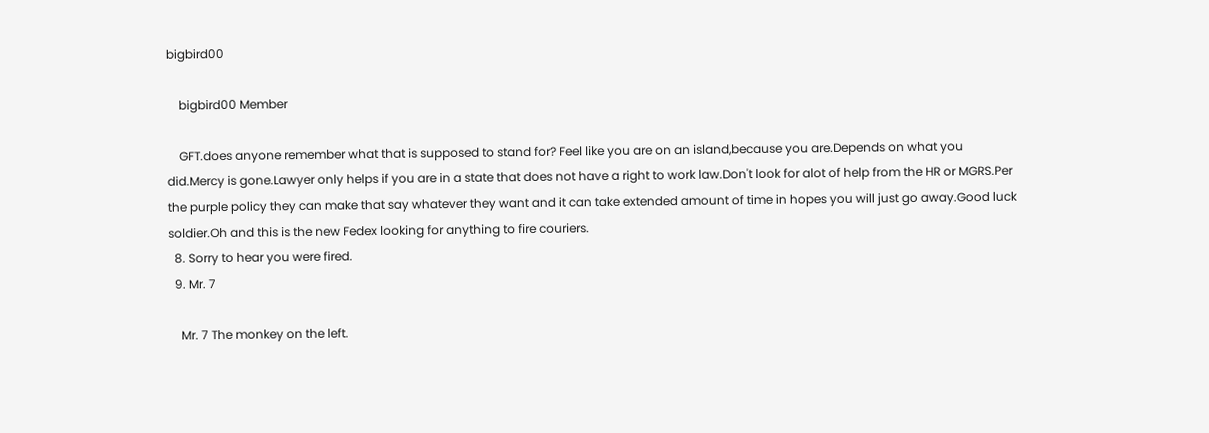bigbird00

    bigbird00 Member

    GFT.does anyone remember what that is supposed to stand for? Feel like you are on an island,because you are.Depends on what you did.Mercy is gone.Lawyer only helps if you are in a state that does not have a right to work law.Don't look for alot of help from the HR or MGRS.Per the purple policy they can make that say whatever they want and it can take extended amount of time in hopes you will just go away.Good luck soldier.Oh and this is the new Fedex looking for anything to fire couriers.
  8. Sorry to hear you were fired.
  9. Mr. 7

    Mr. 7 The monkey on the left.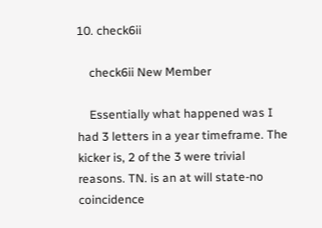10. check6ii

    check6ii New Member

    Essentially what happened was I had 3 letters in a year timeframe. The kicker is, 2 of the 3 were trivial reasons. TN. is an at will state-no coincidence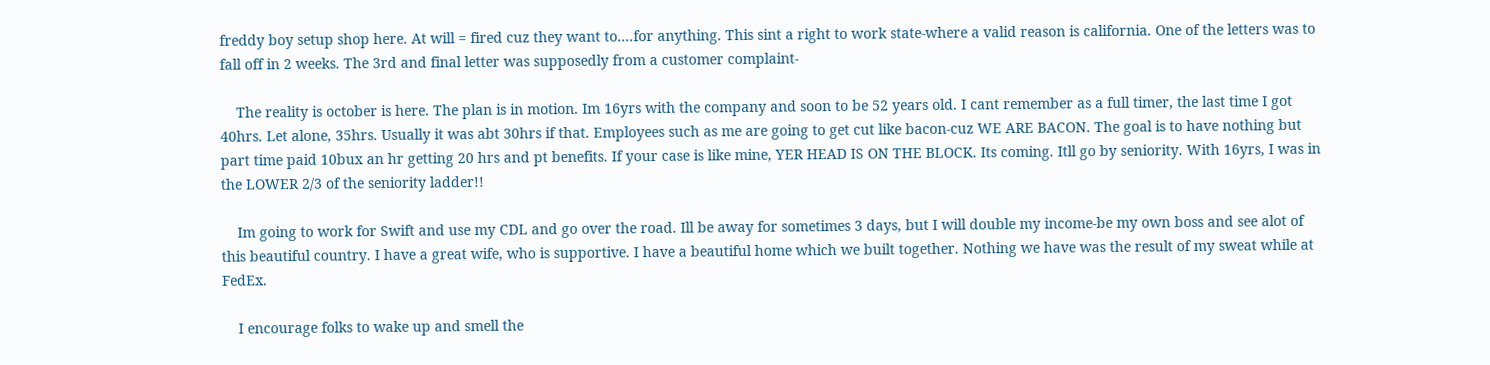freddy boy setup shop here. At will = fired cuz they want to....for anything. This sint a right to work state-where a valid reason is california. One of the letters was to fall off in 2 weeks. The 3rd and final letter was supposedly from a customer complaint-

    The reality is october is here. The plan is in motion. Im 16yrs with the company and soon to be 52 years old. I cant remember as a full timer, the last time I got 40hrs. Let alone, 35hrs. Usually it was abt 30hrs if that. Employees such as me are going to get cut like bacon-cuz WE ARE BACON. The goal is to have nothing but part time paid 10bux an hr getting 20 hrs and pt benefits. If your case is like mine, YER HEAD IS ON THE BLOCK. Its coming. Itll go by seniority. With 16yrs, I was in the LOWER 2/3 of the seniority ladder!!

    Im going to work for Swift and use my CDL and go over the road. Ill be away for sometimes 3 days, but I will double my income-be my own boss and see alot of this beautiful country. I have a great wife, who is supportive. I have a beautiful home which we built together. Nothing we have was the result of my sweat while at FedEx.

    I encourage folks to wake up and smell the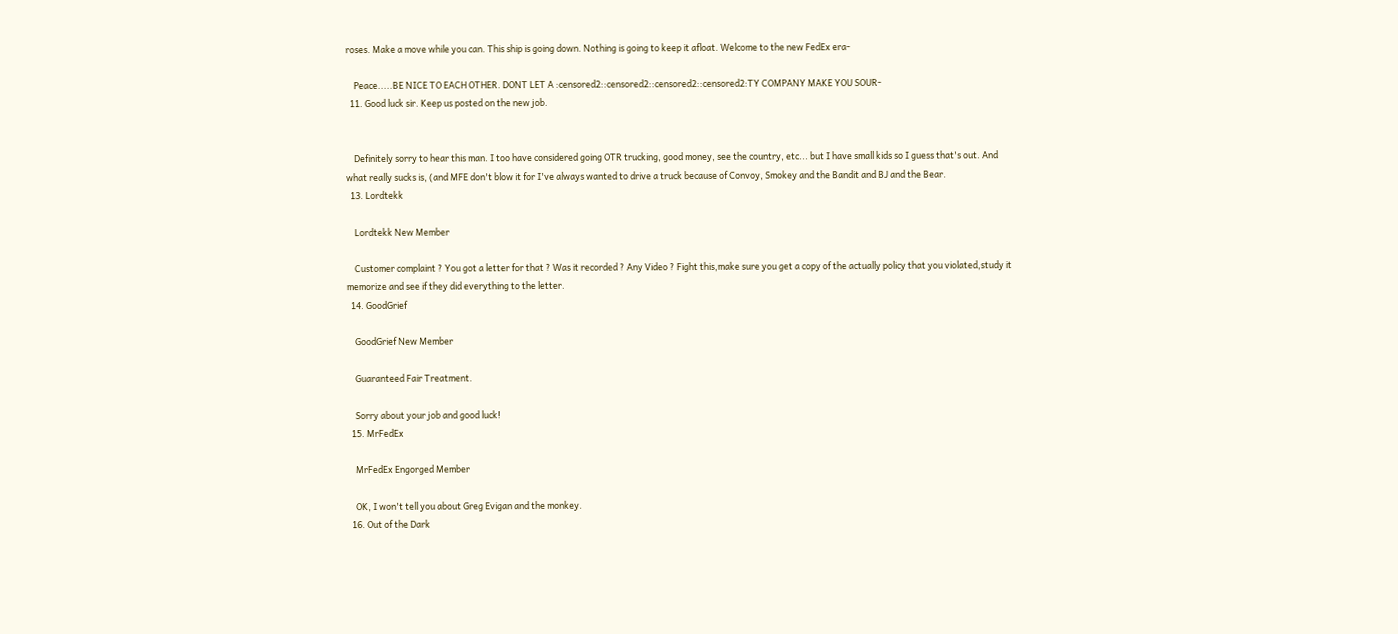roses. Make a move while you can. This ship is going down. Nothing is going to keep it afloat. Welcome to the new FedEx era-

    Peace.....BE NICE TO EACH OTHER. DONT LET A :censored2::censored2::censored2::censored2:TY COMPANY MAKE YOU SOUR-
  11. Good luck sir. Keep us posted on the new job.


    Definitely sorry to hear this man. I too have considered going OTR trucking, good money, see the country, etc... but I have small kids so I guess that's out. And what really sucks is, (and MFE don't blow it for I've always wanted to drive a truck because of Convoy, Smokey and the Bandit and BJ and the Bear.
  13. Lordtekk

    Lordtekk New Member

    Customer complaint ? You got a letter for that ? Was it recorded ? Any Video ? Fight this,make sure you get a copy of the actually policy that you violated,study it memorize and see if they did everything to the letter.
  14. GoodGrief

    GoodGrief New Member

    Guaranteed Fair Treatment.

    Sorry about your job and good luck!
  15. MrFedEx

    MrFedEx Engorged Member

    OK, I won't tell you about Greg Evigan and the monkey.
  16. Out of the Dark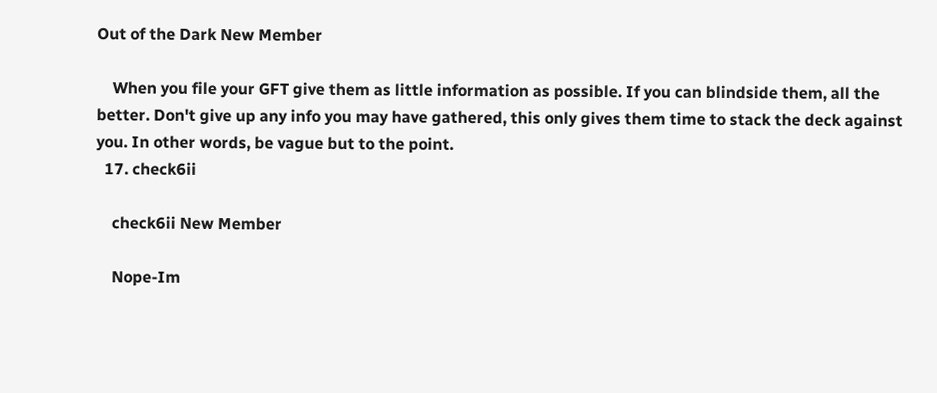Out of the Dark New Member

    When you file your GFT give them as little information as possible. If you can blindside them, all the better. Don't give up any info you may have gathered, this only gives them time to stack the deck against you. In other words, be vague but to the point.
  17. check6ii

    check6ii New Member

    Nope-Im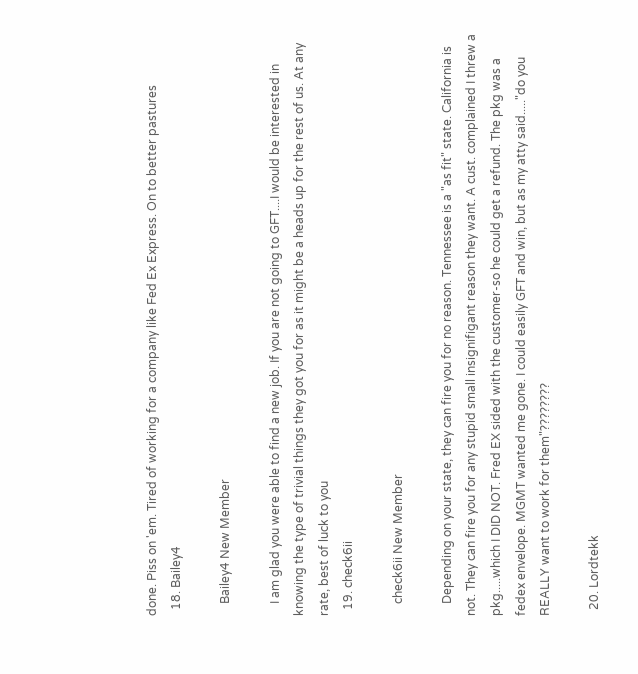done. Piss on 'em. Tired of working for a company like Fed Ex Express. On to better pastures
  18. Bailey4

    Bailey4 New Member

    I am glad you were able to find a new job. If you are not going to GFT....I would be interested in knowing the type of trivial things they got you for as it might be a heads up for the rest of us. At any rate, best of luck to you
  19. check6ii

    check6ii New Member

    Depending on your state, they can fire you for no reason. Tennessee is a "as fit" state. California is not. They can fire you for any stupid small insignifigant reason they want. A cust. complained I threw a pkg.....which I DID NOT. Fred EX sided with the customer-so he could get a refund. The pkg was a fedex envelope. MGMT wanted me gone. I could easily GFT and win, but as my atty said....."do you REALLY want to work for them"????????

  20. Lordtekk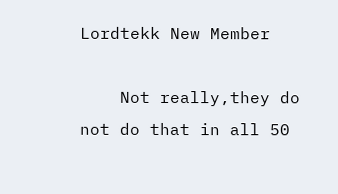Lordtekk New Member

    Not really,they do not do that in all 50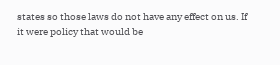states so those laws do not have any effect on us. If it were policy that would be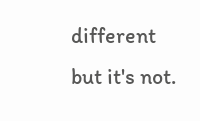different but it's not.